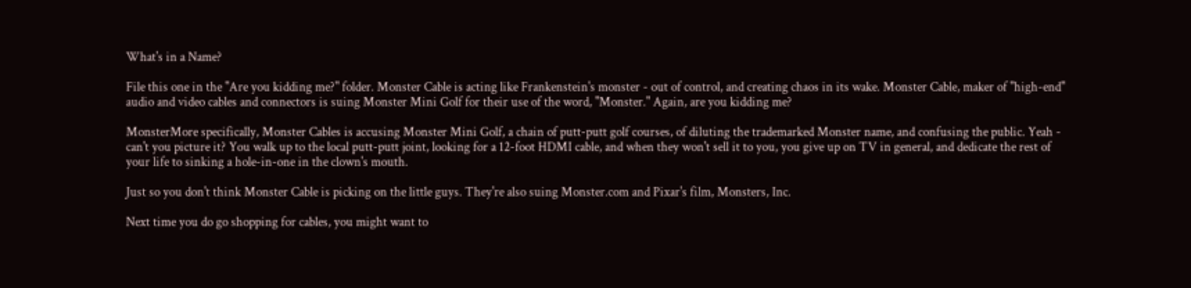What's in a Name?

File this one in the "Are you kidding me?" folder. Monster Cable is acting like Frankenstein's monster - out of control, and creating chaos in its wake. Monster Cable, maker of "high-end" audio and video cables and connectors is suing Monster Mini Golf for their use of the word, "Monster." Again, are you kidding me?

MonsterMore specifically, Monster Cables is accusing Monster Mini Golf, a chain of putt-putt golf courses, of diluting the trademarked Monster name, and confusing the public. Yeah - can't you picture it? You walk up to the local putt-putt joint, looking for a 12-foot HDMI cable, and when they won't sell it to you, you give up on TV in general, and dedicate the rest of your life to sinking a hole-in-one in the clown's mouth.

Just so you don't think Monster Cable is picking on the little guys. They're also suing Monster.com and Pixar's film, Monsters, Inc.

Next time you do go shopping for cables, you might want to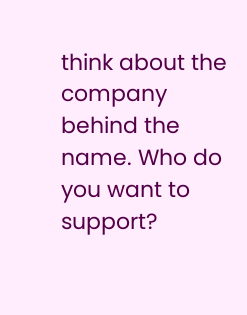think about the company behind the name. Who do you want to support?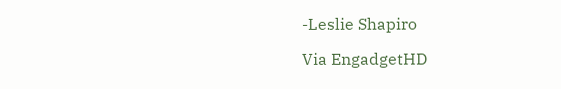-Leslie Shapiro

Via EngadgetHD